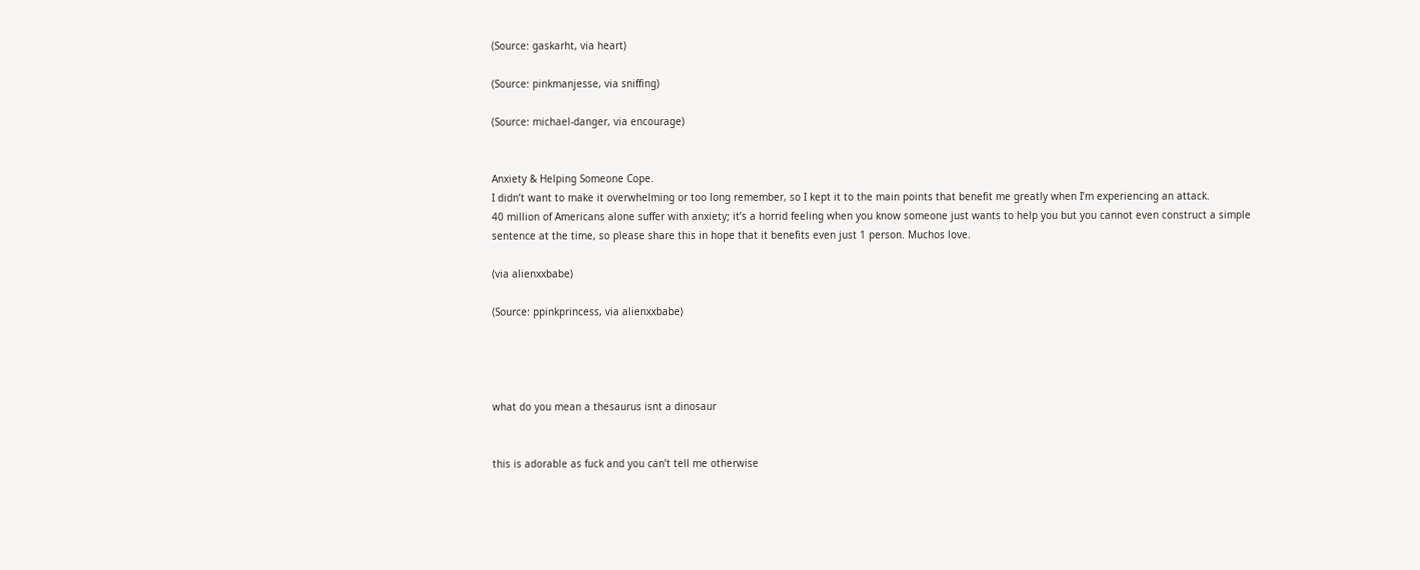(Source: gaskarht, via heart)

(Source: pinkmanjesse, via sniffing)

(Source: michael-danger, via encourage)


Anxiety & Helping Someone Cope.
I didn’t want to make it overwhelming or too long remember, so I kept it to the main points that benefit me greatly when I’m experiencing an attack.
40 million of Americans alone suffer with anxiety; it’s a horrid feeling when you know someone just wants to help you but you cannot even construct a simple sentence at the time, so please share this in hope that it benefits even just 1 person. Muchos love.

(via alienxxbabe)

(Source: ppinkprincess, via alienxxbabe)




what do you mean a thesaurus isnt a dinosaur


this is adorable as fuck and you can’t tell me otherwise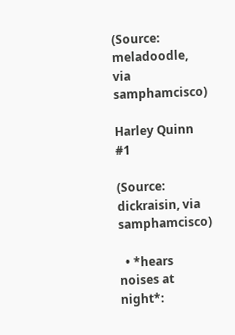(Source: meladoodle, via samphamcisco)

Harley Quinn #1

(Source: dickraisin, via samphamcisco)

  • *hears noises at night*: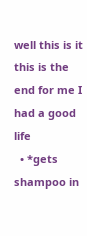well this is it this is the end for me I had a good life
  • *gets shampoo in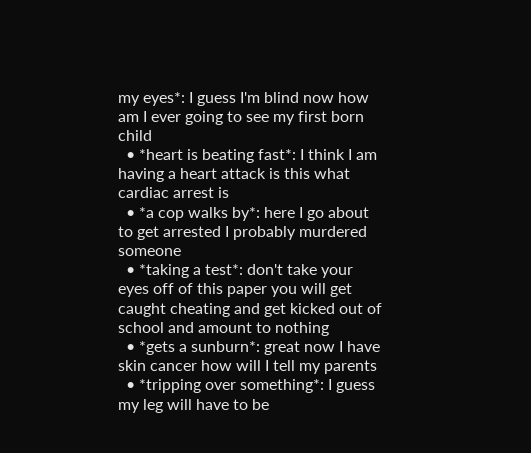my eyes*: I guess I'm blind now how am I ever going to see my first born child
  • *heart is beating fast*: I think I am having a heart attack is this what cardiac arrest is
  • *a cop walks by*: here I go about to get arrested I probably murdered someone
  • *taking a test*: don't take your eyes off of this paper you will get caught cheating and get kicked out of school and amount to nothing
  • *gets a sunburn*: great now I have skin cancer how will I tell my parents
  • *tripping over something*: I guess my leg will have to be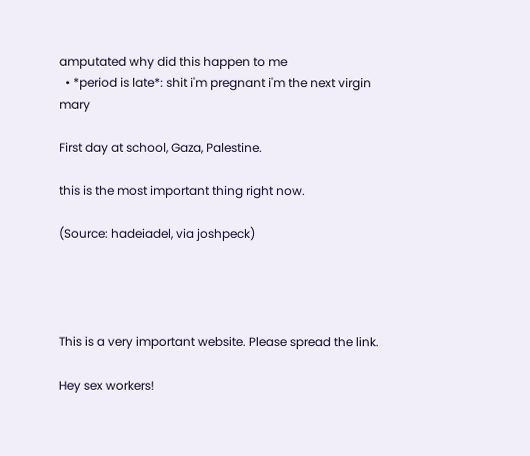amputated why did this happen to me
  • *period is late*: shit i'm pregnant i'm the next virgin mary

First day at school, Gaza, Palestine.

this is the most important thing right now.

(Source: hadeiadel, via joshpeck)




This is a very important website. Please spread the link.

Hey sex workers!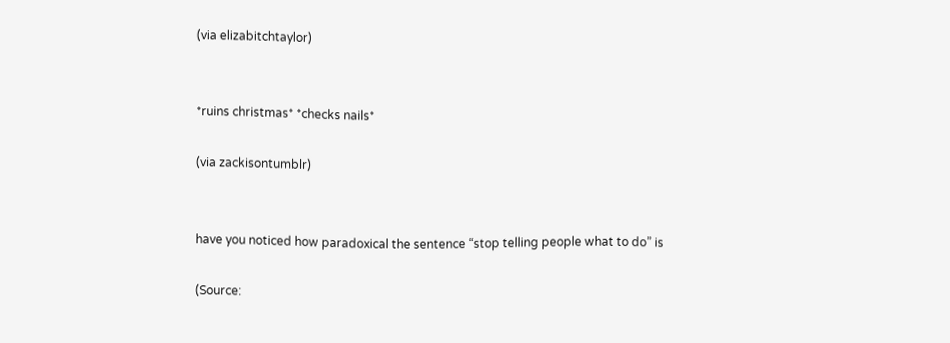(via elizabitchtaylor)


*ruins christmas* *checks nails*

(via zackisontumblr)


have you noticed how paradoxical the sentence “stop telling people what to do” is

(Source: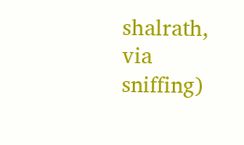shalrath, via sniffing)